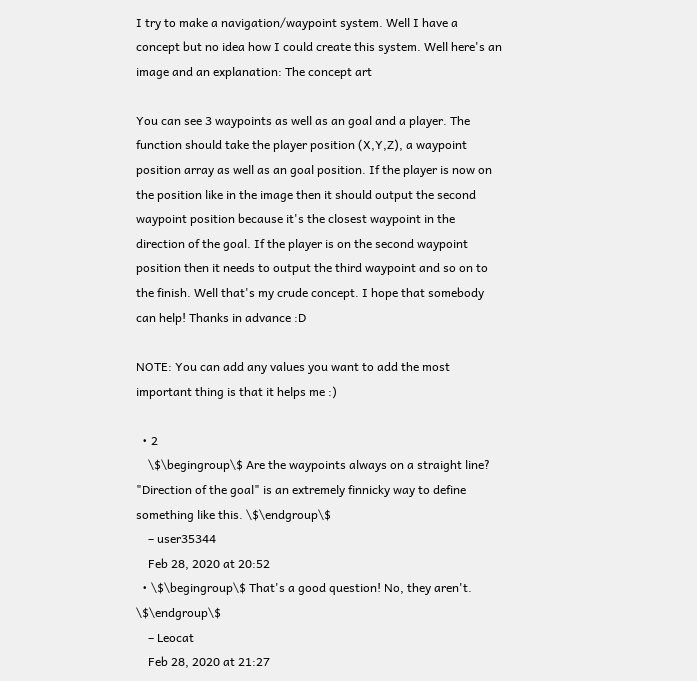I try to make a navigation/waypoint system. Well I have a concept but no idea how I could create this system. Well here's an image and an explanation: The concept art

You can see 3 waypoints as well as an goal and a player. The function should take the player position (X,Y,Z), a waypoint position array as well as an goal position. If the player is now on the position like in the image then it should output the second waypoint position because it's the closest waypoint in the direction of the goal. If the player is on the second waypoint position then it needs to output the third waypoint and so on to the finish. Well that's my crude concept. I hope that somebody can help! Thanks in advance :D

NOTE: You can add any values you want to add the most important thing is that it helps me :)

  • 2
    \$\begingroup\$ Are the waypoints always on a straight line? "Direction of the goal" is an extremely finnicky way to define something like this. \$\endgroup\$
    – user35344
    Feb 28, 2020 at 20:52
  • \$\begingroup\$ That's a good question! No, they aren't. \$\endgroup\$
    – Leocat
    Feb 28, 2020 at 21:27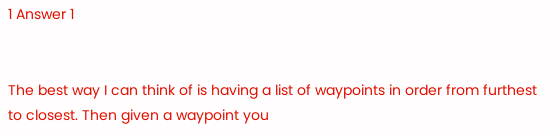1 Answer 1


The best way I can think of is having a list of waypoints in order from furthest to closest. Then given a waypoint you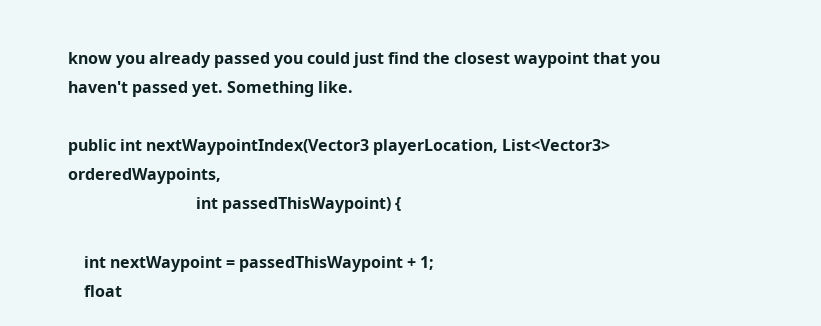know you already passed you could just find the closest waypoint that you haven't passed yet. Something like.

public int nextWaypointIndex(Vector3 playerLocation, List<Vector3> orderedWaypoints,
                                int passedThisWaypoint) {

    int nextWaypoint = passedThisWaypoint + 1;
    float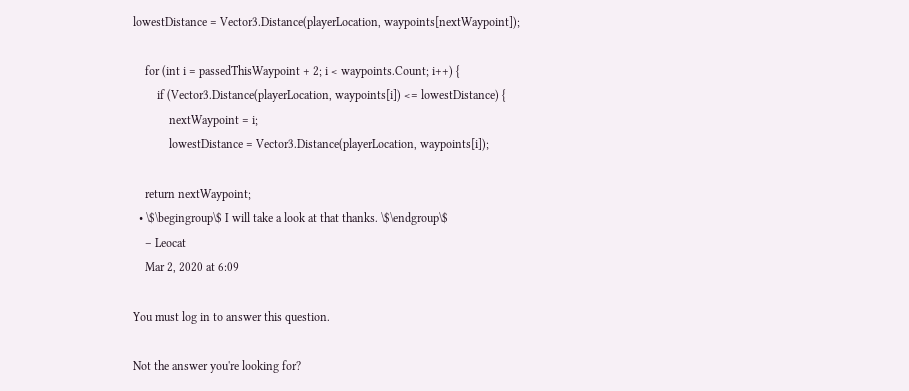lowestDistance = Vector3.Distance(playerLocation, waypoints[nextWaypoint]);

    for (int i = passedThisWaypoint + 2; i < waypoints.Count; i++) {
        if (Vector3.Distance(playerLocation, waypoints[i]) <= lowestDistance) {
            nextWaypoint = i;
            lowestDistance = Vector3.Distance(playerLocation, waypoints[i]);

    return nextWaypoint;
  • \$\begingroup\$ I will take a look at that thanks. \$\endgroup\$
    – Leocat
    Mar 2, 2020 at 6:09

You must log in to answer this question.

Not the answer you're looking for?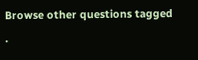Browse other questions tagged .